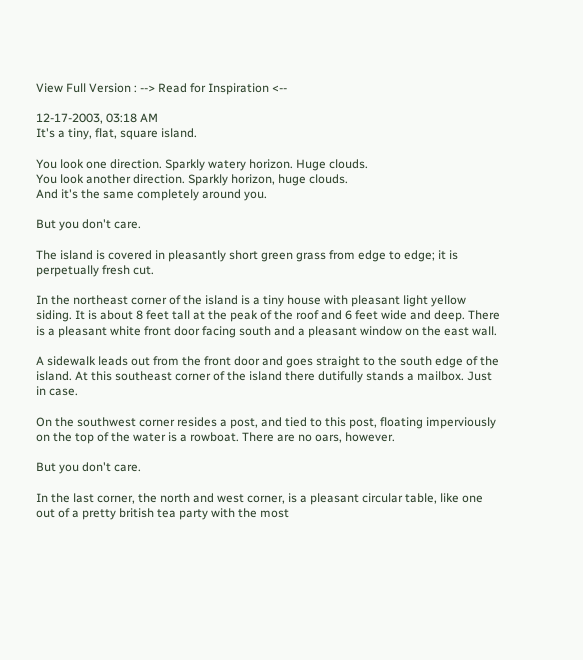View Full Version : --> Read for Inspiration <--

12-17-2003, 03:18 AM
It's a tiny, flat, square island.

You look one direction. Sparkly watery horizon. Huge clouds.
You look another direction. Sparkly horizon, huge clouds.
And it's the same completely around you.

But you don't care.

The island is covered in pleasantly short green grass from edge to edge; it is perpetually fresh cut.

In the northeast corner of the island is a tiny house with pleasant light yellow siding. It is about 8 feet tall at the peak of the roof and 6 feet wide and deep. There is a pleasant white front door facing south and a pleasant window on the east wall.

A sidewalk leads out from the front door and goes straight to the south edge of the island. At this southeast corner of the island there dutifully stands a mailbox. Just in case.

On the southwest corner resides a post, and tied to this post, floating imperviously on the top of the water is a rowboat. There are no oars, however.

But you don't care.

In the last corner, the north and west corner, is a pleasant circular table, like one out of a pretty british tea party with the most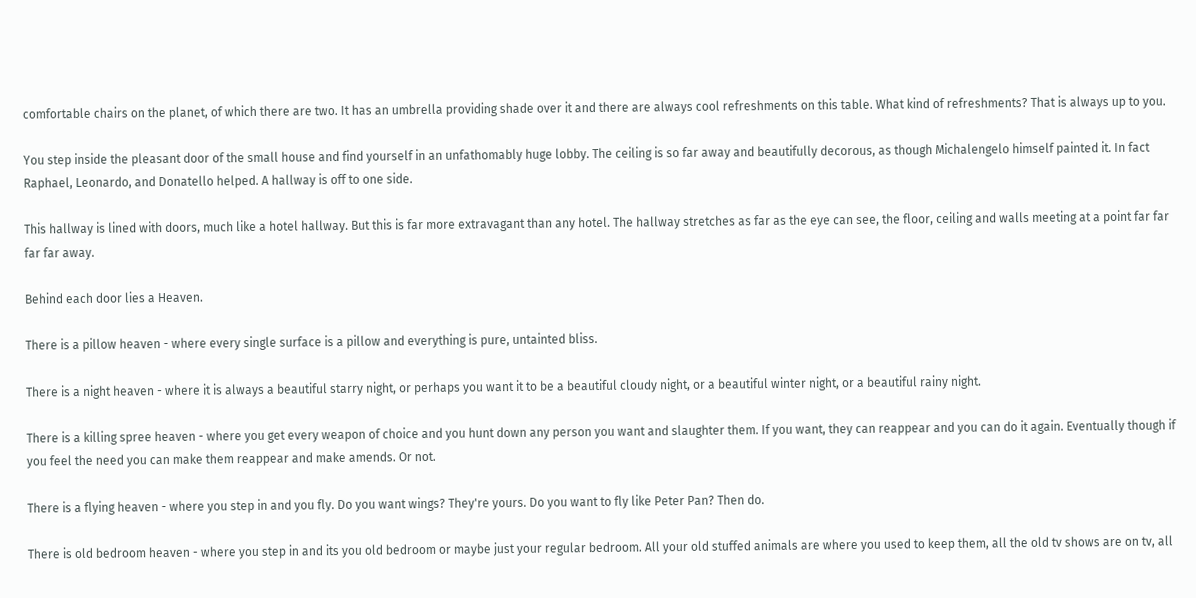comfortable chairs on the planet, of which there are two. It has an umbrella providing shade over it and there are always cool refreshments on this table. What kind of refreshments? That is always up to you.

You step inside the pleasant door of the small house and find yourself in an unfathomably huge lobby. The ceiling is so far away and beautifully decorous, as though Michalengelo himself painted it. In fact Raphael, Leonardo, and Donatello helped. A hallway is off to one side.

This hallway is lined with doors, much like a hotel hallway. But this is far more extravagant than any hotel. The hallway stretches as far as the eye can see, the floor, ceiling and walls meeting at a point far far far far away.

Behind each door lies a Heaven.

There is a pillow heaven - where every single surface is a pillow and everything is pure, untainted bliss.

There is a night heaven - where it is always a beautiful starry night, or perhaps you want it to be a beautiful cloudy night, or a beautiful winter night, or a beautiful rainy night.

There is a killing spree heaven - where you get every weapon of choice and you hunt down any person you want and slaughter them. If you want, they can reappear and you can do it again. Eventually though if you feel the need you can make them reappear and make amends. Or not.

There is a flying heaven - where you step in and you fly. Do you want wings? They're yours. Do you want to fly like Peter Pan? Then do.

There is old bedroom heaven - where you step in and its you old bedroom or maybe just your regular bedroom. All your old stuffed animals are where you used to keep them, all the old tv shows are on tv, all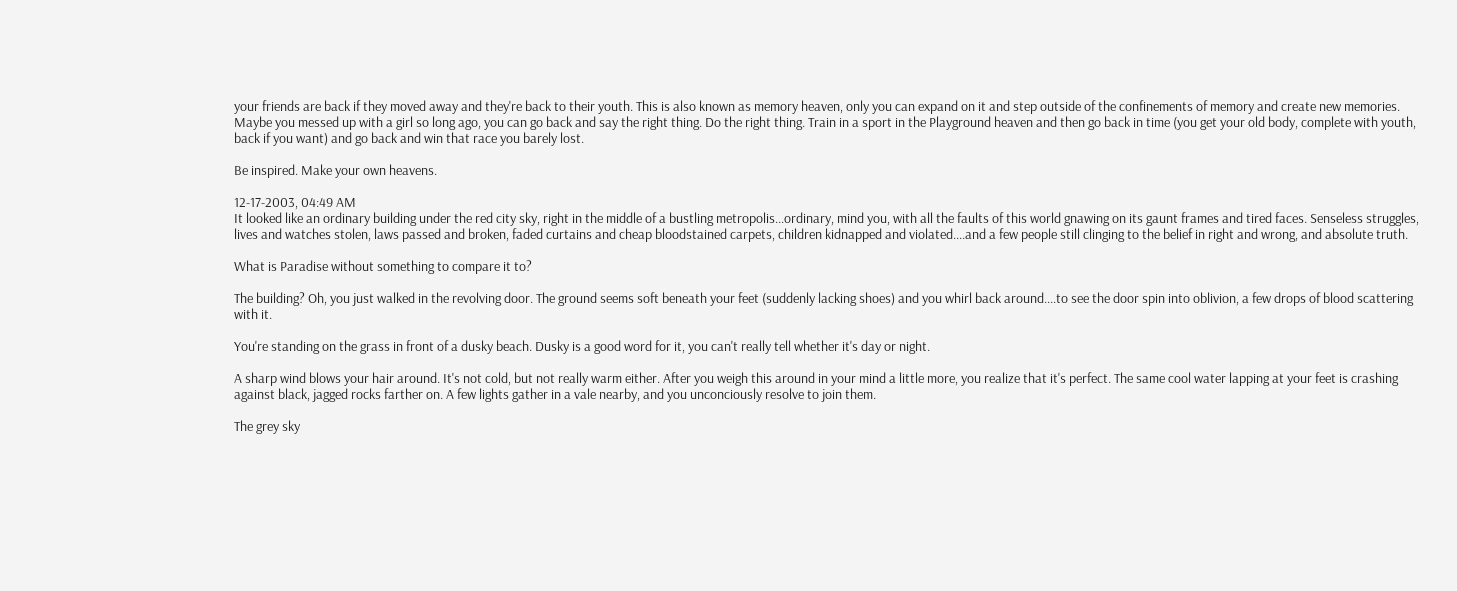your friends are back if they moved away and they're back to their youth. This is also known as memory heaven, only you can expand on it and step outside of the confinements of memory and create new memories. Maybe you messed up with a girl so long ago, you can go back and say the right thing. Do the right thing. Train in a sport in the Playground heaven and then go back in time (you get your old body, complete with youth, back if you want) and go back and win that race you barely lost.

Be inspired. Make your own heavens.

12-17-2003, 04:49 AM
It looked like an ordinary building under the red city sky, right in the middle of a bustling metropolis...ordinary, mind you, with all the faults of this world gnawing on its gaunt frames and tired faces. Senseless struggles, lives and watches stolen, laws passed and broken, faded curtains and cheap bloodstained carpets, children kidnapped and violated....and a few people still clinging to the belief in right and wrong, and absolute truth.

What is Paradise without something to compare it to?

The building? Oh, you just walked in the revolving door. The ground seems soft beneath your feet (suddenly lacking shoes) and you whirl back around....to see the door spin into oblivion, a few drops of blood scattering with it.

You're standing on the grass in front of a dusky beach. Dusky is a good word for it, you can't really tell whether it's day or night.

A sharp wind blows your hair around. It's not cold, but not really warm either. After you weigh this around in your mind a little more, you realize that it's perfect. The same cool water lapping at your feet is crashing against black, jagged rocks farther on. A few lights gather in a vale nearby, and you unconciously resolve to join them.

The grey sky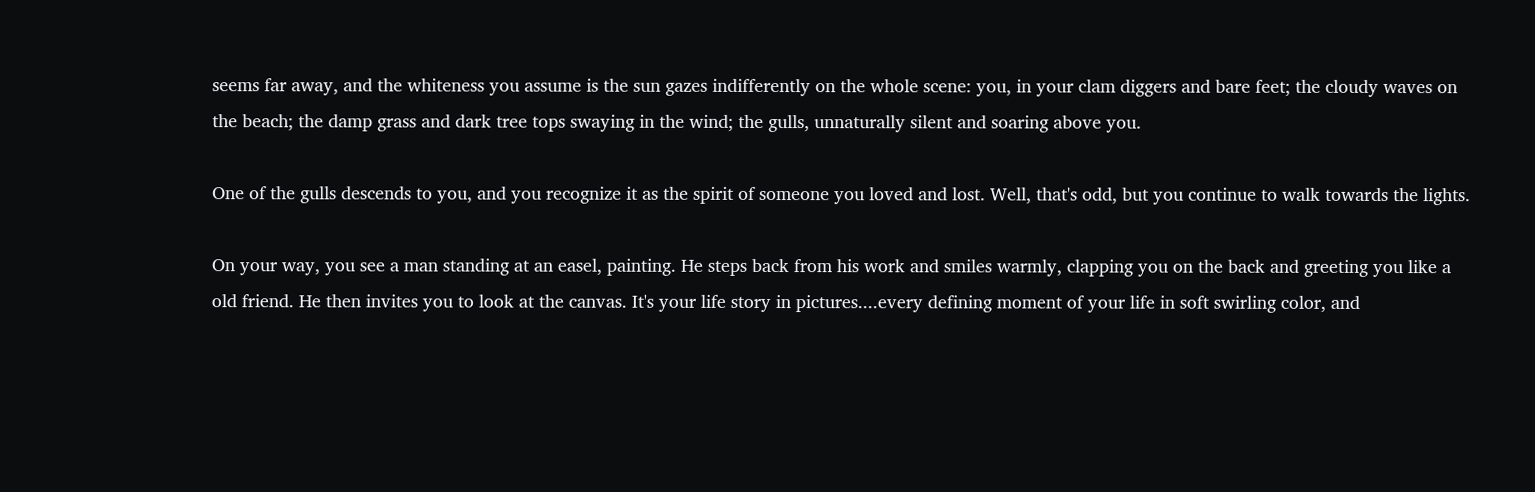seems far away, and the whiteness you assume is the sun gazes indifferently on the whole scene: you, in your clam diggers and bare feet; the cloudy waves on the beach; the damp grass and dark tree tops swaying in the wind; the gulls, unnaturally silent and soaring above you.

One of the gulls descends to you, and you recognize it as the spirit of someone you loved and lost. Well, that's odd, but you continue to walk towards the lights.

On your way, you see a man standing at an easel, painting. He steps back from his work and smiles warmly, clapping you on the back and greeting you like a old friend. He then invites you to look at the canvas. It's your life story in pictures....every defining moment of your life in soft swirling color, and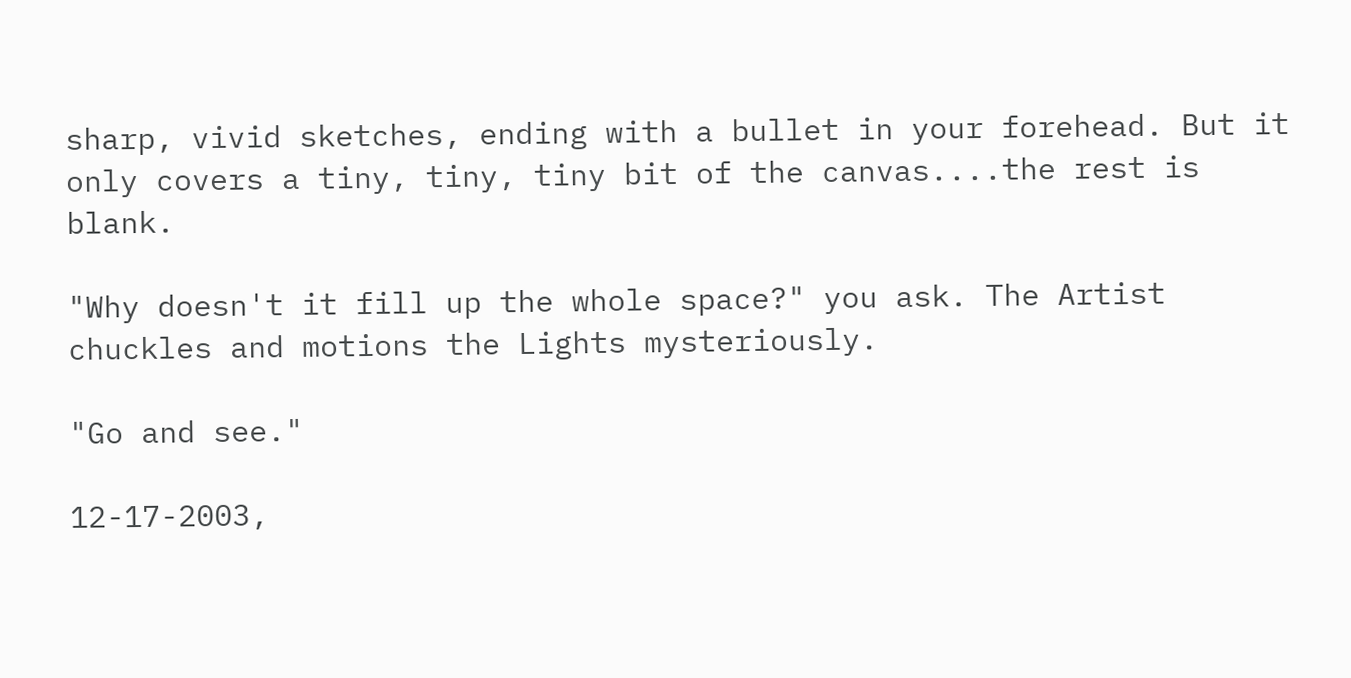sharp, vivid sketches, ending with a bullet in your forehead. But it only covers a tiny, tiny, tiny bit of the canvas....the rest is blank.

"Why doesn't it fill up the whole space?" you ask. The Artist chuckles and motions the Lights mysteriously.

"Go and see."

12-17-2003,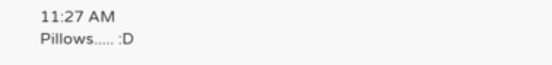11:27 AM
Pillows..... :D